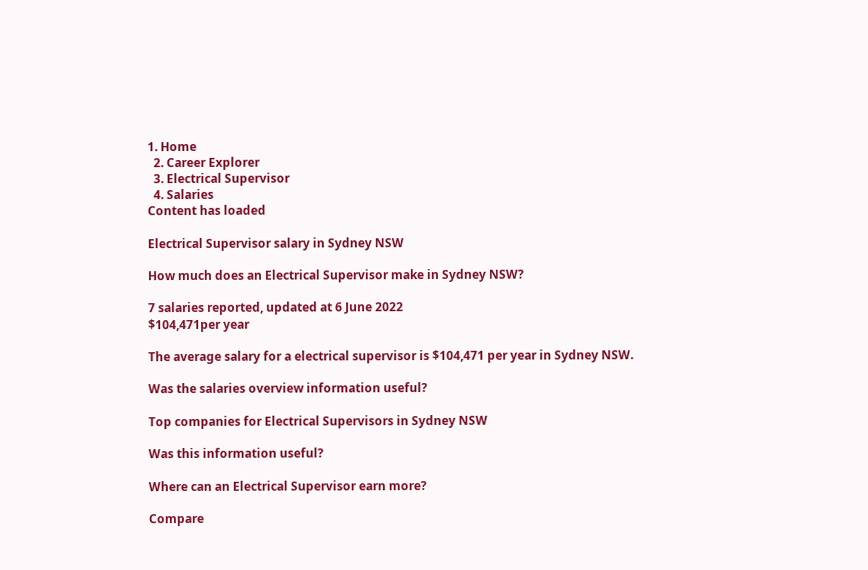1. Home
  2. Career Explorer
  3. Electrical Supervisor
  4. Salaries
Content has loaded

Electrical Supervisor salary in Sydney NSW

How much does an Electrical Supervisor make in Sydney NSW?

7 salaries reported, updated at 6 June 2022
$104,471per year

The average salary for a electrical supervisor is $104,471 per year in Sydney NSW.

Was the salaries overview information useful?

Top companies for Electrical Supervisors in Sydney NSW

Was this information useful?

Where can an Electrical Supervisor earn more?

Compare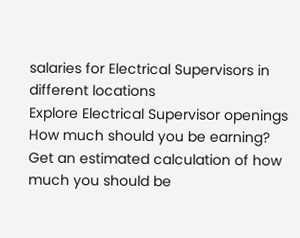salaries for Electrical Supervisors in different locations
Explore Electrical Supervisor openings
How much should you be earning?
Get an estimated calculation of how much you should be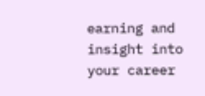earning and insight into your career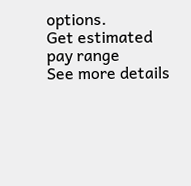options.
Get estimated pay range
See more details